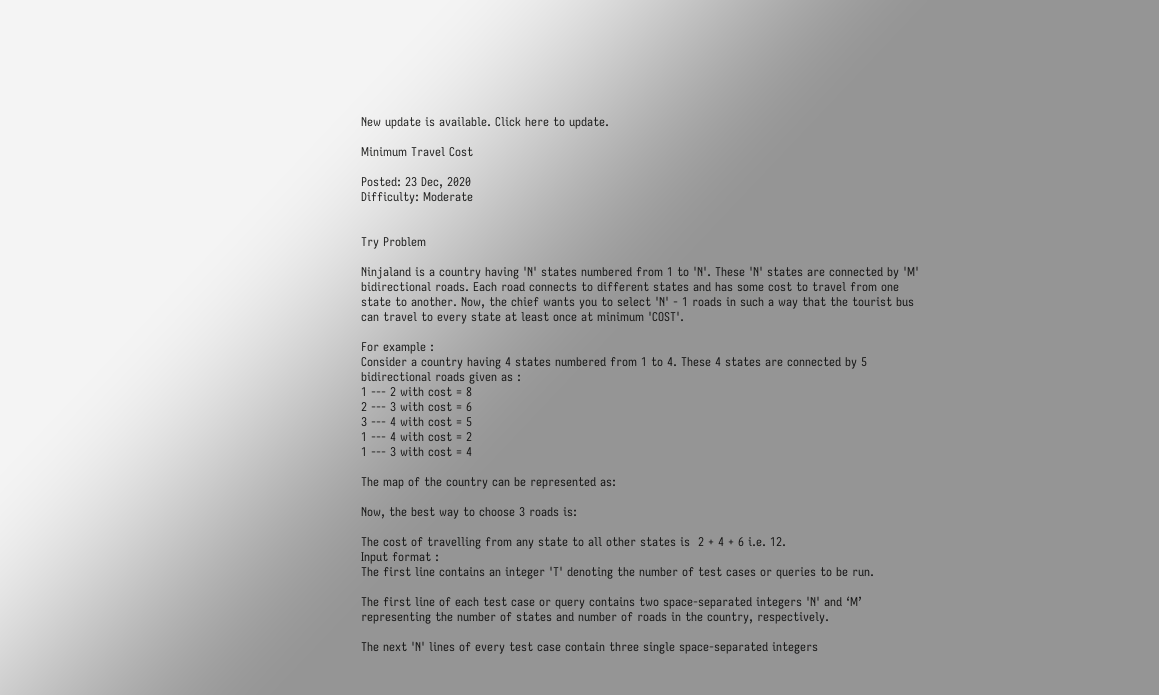New update is available. Click here to update.

Minimum Travel Cost

Posted: 23 Dec, 2020
Difficulty: Moderate


Try Problem

Ninjaland is a country having 'N' states numbered from 1 to 'N'. These 'N' states are connected by 'M' bidirectional roads. Each road connects to different states and has some cost to travel from one state to another. Now, the chief wants you to select 'N' - 1 roads in such a way that the tourist bus can travel to every state at least once at minimum 'COST'.

For example :
Consider a country having 4 states numbered from 1 to 4. These 4 states are connected by 5 bidirectional roads given as :
1 --- 2 with cost = 8
2 --- 3 with cost = 6
3 --- 4 with cost = 5
1 --- 4 with cost = 2
1 --- 3 with cost = 4

The map of the country can be represented as:

Now, the best way to choose 3 roads is:

The cost of travelling from any state to all other states is  2 + 4 + 6 i.e. 12.
Input format :
The first line contains an integer 'T' denoting the number of test cases or queries to be run.

The first line of each test case or query contains two space-separated integers 'N' and ‘M’ representing the number of states and number of roads in the country, respectively.

The next 'N' lines of every test case contain three single space-separated integers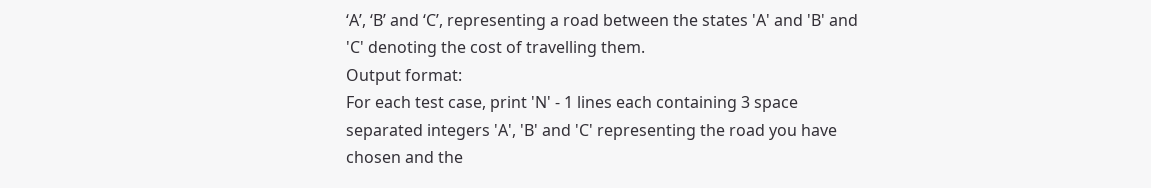‘A’, ‘B’ and ‘C’, representing a road between the states 'A' and 'B' and 'C' denoting the cost of travelling them.
Output format:
For each test case, print 'N' - 1 lines each containing 3 space separated integers 'A', 'B' and 'C' representing the road you have chosen and the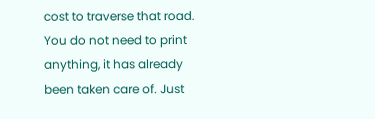cost to traverse that road.
You do not need to print anything, it has already been taken care of. Just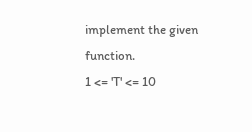implement the given function.
1 <= 'T' <= 10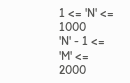1 <= 'N' <= 1000
'N' - 1 <= 'M' <= 2000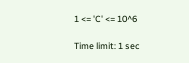1 <= 'C' <= 10^6

Time limit: 1 sec